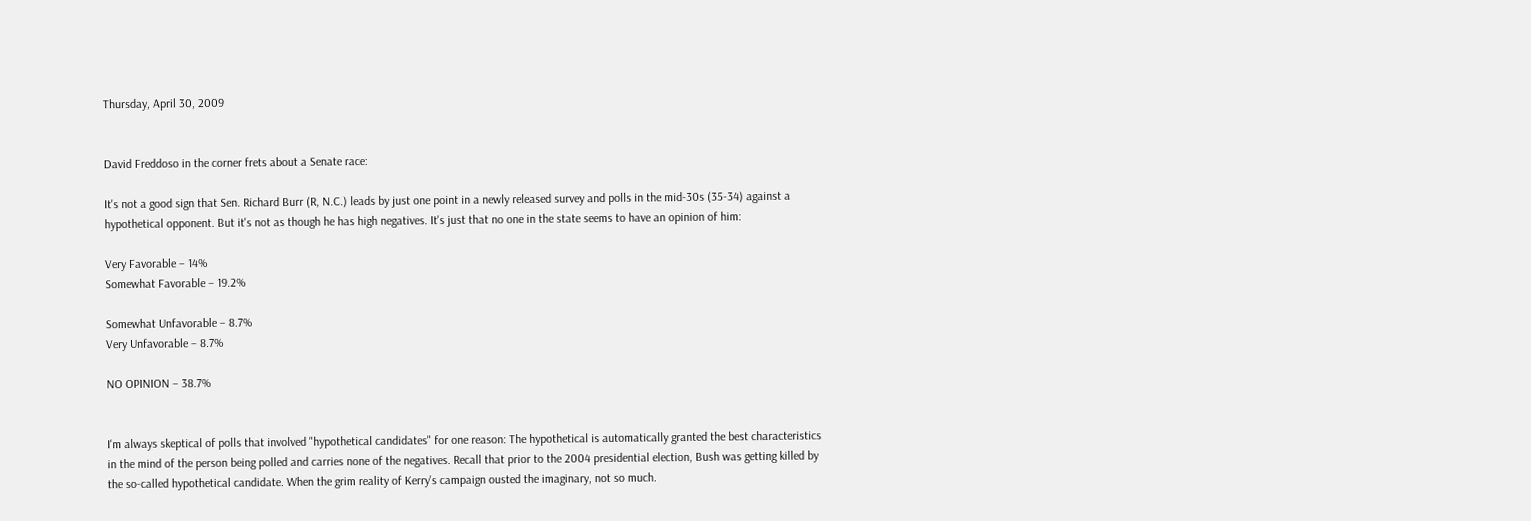Thursday, April 30, 2009


David Freddoso in the corner frets about a Senate race:

It's not a good sign that Sen. Richard Burr (R, N.C.) leads by just one point in a newly released survey and polls in the mid-30s (35-34) against a hypothetical opponent. But it's not as though he has high negatives. It's just that no one in the state seems to have an opinion of him:

Very Favorable – 14%
Somewhat Favorable – 19.2%

Somewhat Unfavorable – 8.7%
Very Unfavorable – 8.7%

NO OPINION – 38.7%


I'm always skeptical of polls that involved "hypothetical candidates" for one reason: The hypothetical is automatically granted the best characteristics in the mind of the person being polled and carries none of the negatives. Recall that prior to the 2004 presidential election, Bush was getting killed by the so-called hypothetical candidate. When the grim reality of Kerry's campaign ousted the imaginary, not so much.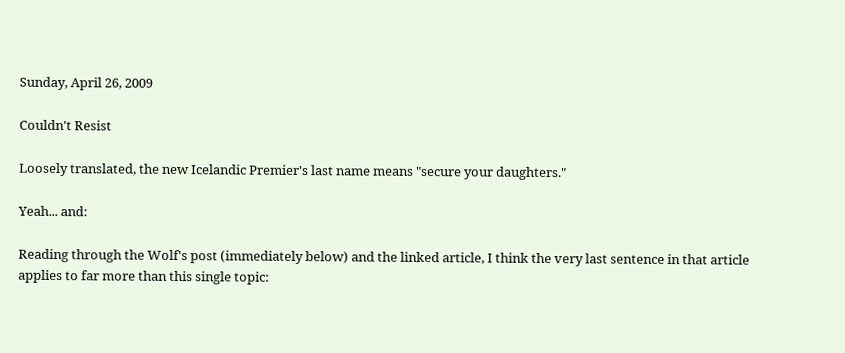Sunday, April 26, 2009

Couldn't Resist

Loosely translated, the new Icelandic Premier's last name means "secure your daughters."

Yeah... and:

Reading through the Wolf's post (immediately below) and the linked article, I think the very last sentence in that article applies to far more than this single topic: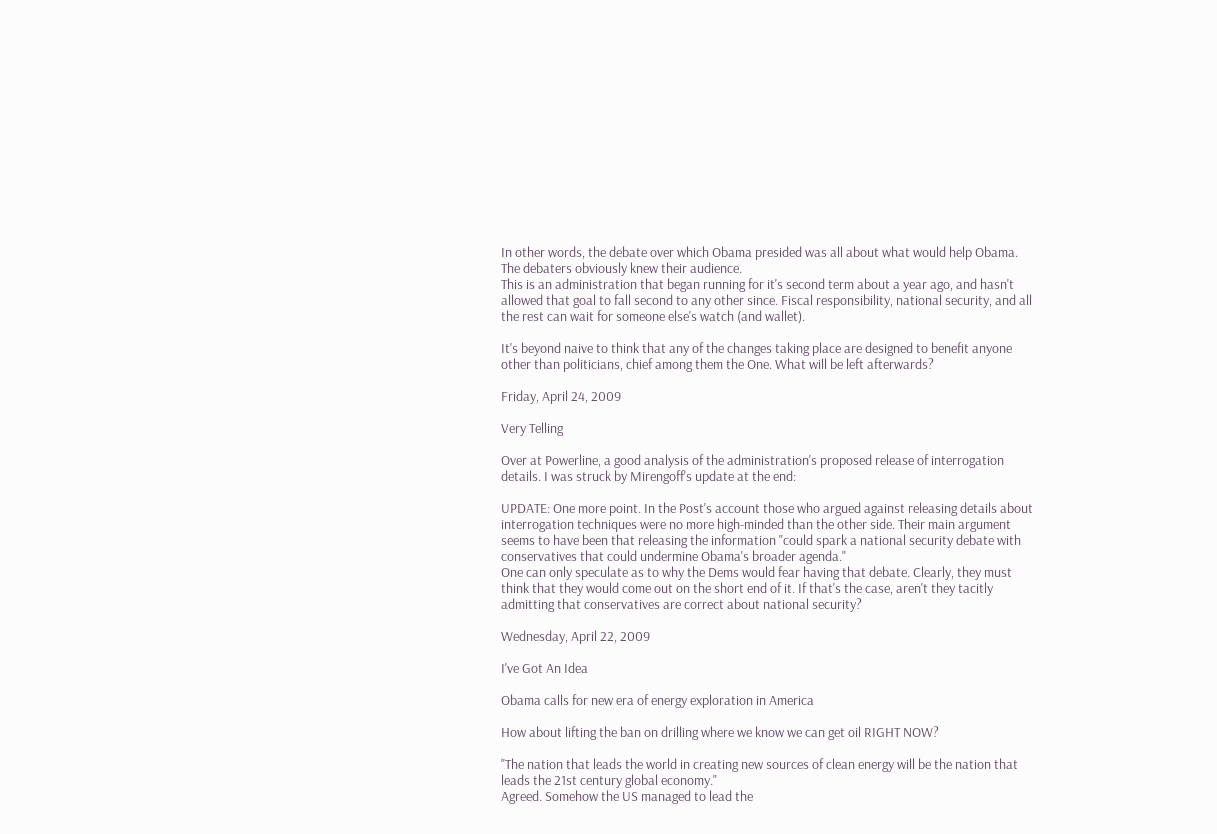In other words, the debate over which Obama presided was all about what would help Obama. The debaters obviously knew their audience.
This is an administration that began running for it's second term about a year ago, and hasn't allowed that goal to fall second to any other since. Fiscal responsibility, national security, and all the rest can wait for someone else's watch (and wallet).

It's beyond naive to think that any of the changes taking place are designed to benefit anyone other than politicians, chief among them the One. What will be left afterwards?

Friday, April 24, 2009

Very Telling

Over at Powerline, a good analysis of the administration's proposed release of interrogation details. I was struck by Mirengoff's update at the end:

UPDATE: One more point. In the Post's account those who argued against releasing details about interrogation techniques were no more high-minded than the other side. Their main argument seems to have been that releasing the information "could spark a national security debate with conservatives that could undermine Obama's broader agenda."
One can only speculate as to why the Dems would fear having that debate. Clearly, they must think that they would come out on the short end of it. If that's the case, aren't they tacitly admitting that conservatives are correct about national security?

Wednesday, April 22, 2009

I've Got An Idea

Obama calls for new era of energy exploration in America

How about lifting the ban on drilling where we know we can get oil RIGHT NOW?

"The nation that leads the world in creating new sources of clean energy will be the nation that leads the 21st century global economy."
Agreed. Somehow the US managed to lead the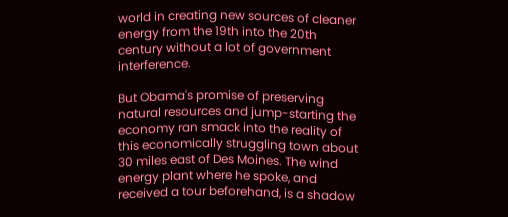world in creating new sources of cleaner energy from the 19th into the 20th century without a lot of government interference.

But Obama's promise of preserving natural resources and jump-starting the economy ran smack into the reality of this economically struggling town about 30 miles east of Des Moines. The wind energy plant where he spoke, and received a tour beforehand, is a shadow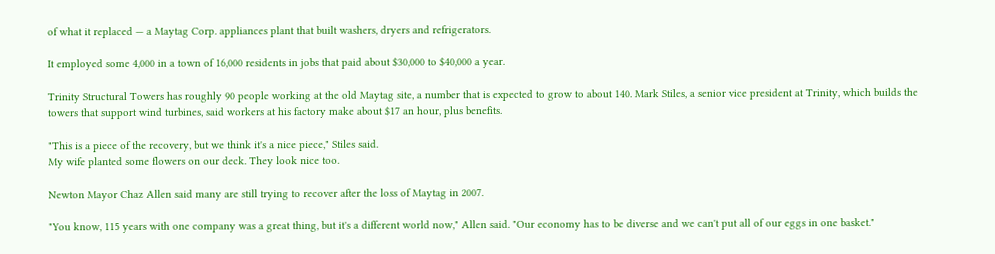of what it replaced — a Maytag Corp. appliances plant that built washers, dryers and refrigerators.

It employed some 4,000 in a town of 16,000 residents in jobs that paid about $30,000 to $40,000 a year.

Trinity Structural Towers has roughly 90 people working at the old Maytag site, a number that is expected to grow to about 140. Mark Stiles, a senior vice president at Trinity, which builds the towers that support wind turbines, said workers at his factory make about $17 an hour, plus benefits.

"This is a piece of the recovery, but we think it's a nice piece," Stiles said.
My wife planted some flowers on our deck. They look nice too.

Newton Mayor Chaz Allen said many are still trying to recover after the loss of Maytag in 2007.

"You know, 115 years with one company was a great thing, but it's a different world now," Allen said. "Our economy has to be diverse and we can't put all of our eggs in one basket."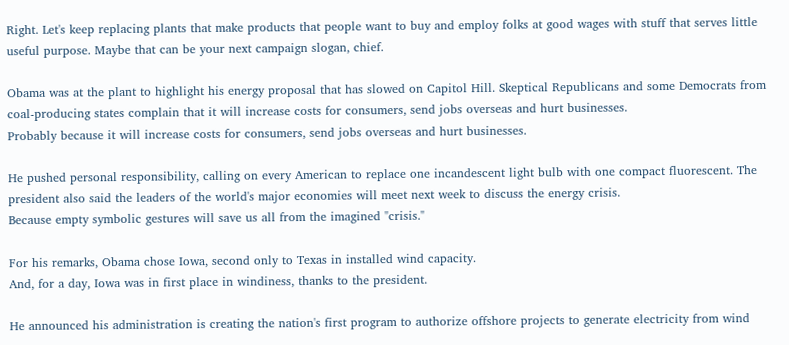Right. Let's keep replacing plants that make products that people want to buy and employ folks at good wages with stuff that serves little useful purpose. Maybe that can be your next campaign slogan, chief.

Obama was at the plant to highlight his energy proposal that has slowed on Capitol Hill. Skeptical Republicans and some Democrats from coal-producing states complain that it will increase costs for consumers, send jobs overseas and hurt businesses.
Probably because it will increase costs for consumers, send jobs overseas and hurt businesses.

He pushed personal responsibility, calling on every American to replace one incandescent light bulb with one compact fluorescent. The president also said the leaders of the world's major economies will meet next week to discuss the energy crisis.
Because empty symbolic gestures will save us all from the imagined "crisis."

For his remarks, Obama chose Iowa, second only to Texas in installed wind capacity.
And, for a day, Iowa was in first place in windiness, thanks to the president.

He announced his administration is creating the nation's first program to authorize offshore projects to generate electricity from wind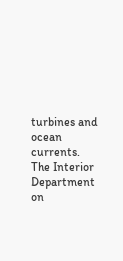turbines and ocean currents. The Interior Department on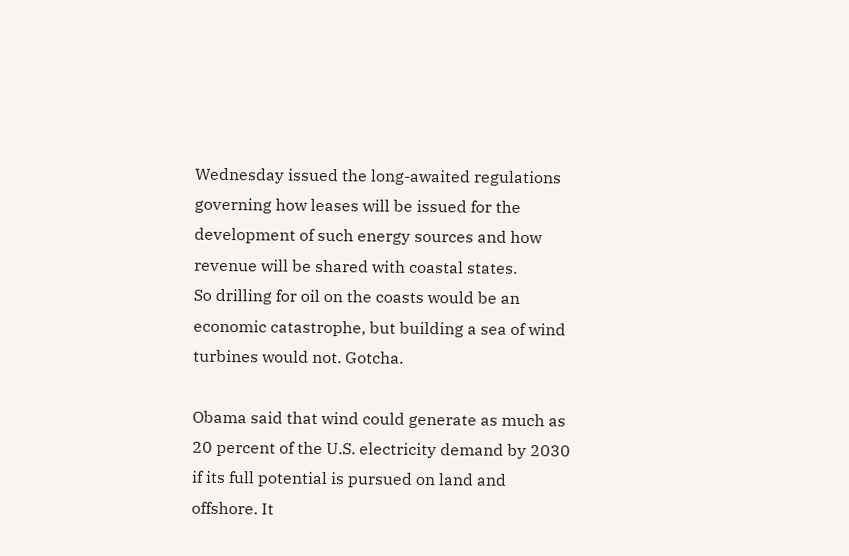Wednesday issued the long-awaited regulations governing how leases will be issued for the development of such energy sources and how revenue will be shared with coastal states.
So drilling for oil on the coasts would be an economic catastrophe, but building a sea of wind turbines would not. Gotcha.

Obama said that wind could generate as much as 20 percent of the U.S. electricity demand by 2030 if its full potential is pursued on land and offshore. It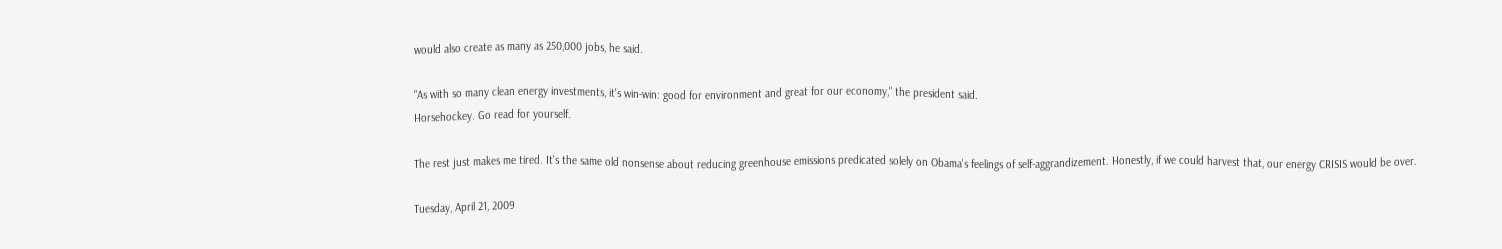would also create as many as 250,000 jobs, he said.

"As with so many clean energy investments, it's win-win: good for environment and great for our economy," the president said.
Horsehockey. Go read for yourself.

The rest just makes me tired. It's the same old nonsense about reducing greenhouse emissions predicated solely on Obama's feelings of self-aggrandizement. Honestly, if we could harvest that, our energy CRISIS would be over.

Tuesday, April 21, 2009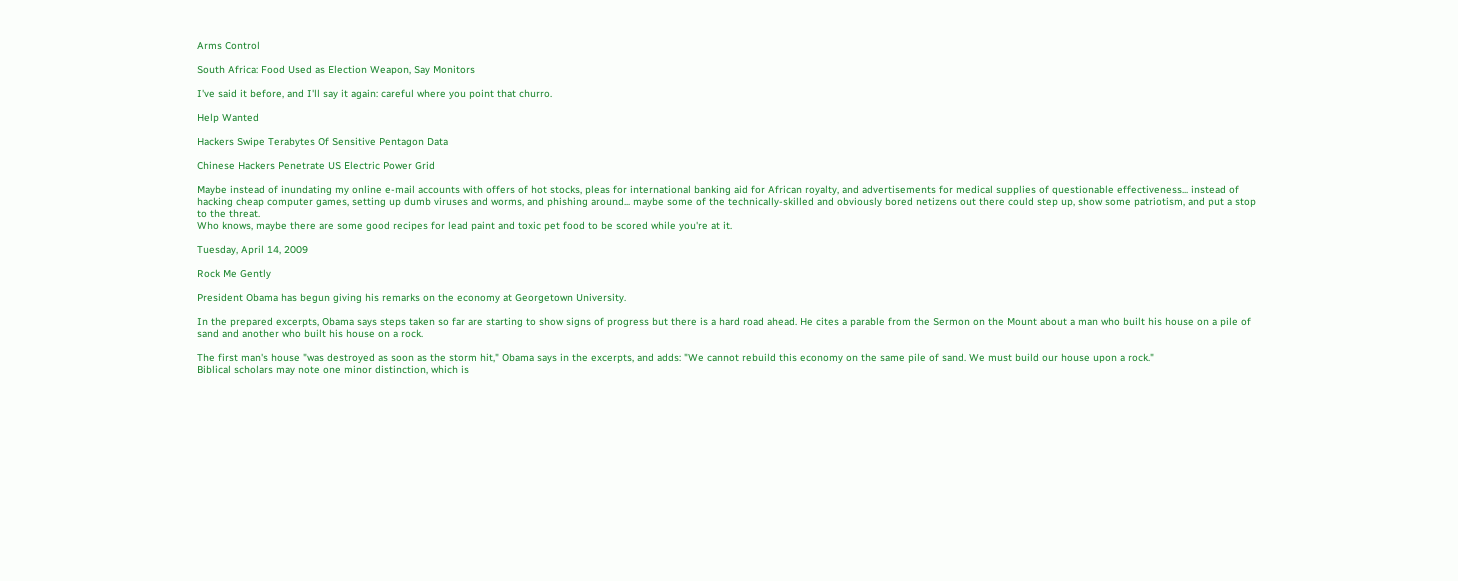Arms Control

South Africa: Food Used as Election Weapon, Say Monitors

I've said it before, and I'll say it again: careful where you point that churro.

Help Wanted

Hackers Swipe Terabytes Of Sensitive Pentagon Data

Chinese Hackers Penetrate US Electric Power Grid

Maybe instead of inundating my online e-mail accounts with offers of hot stocks, pleas for international banking aid for African royalty, and advertisements for medical supplies of questionable effectiveness... instead of hacking cheap computer games, setting up dumb viruses and worms, and phishing around... maybe some of the technically-skilled and obviously bored netizens out there could step up, show some patriotism, and put a stop to the threat.
Who knows, maybe there are some good recipes for lead paint and toxic pet food to be scored while you're at it.

Tuesday, April 14, 2009

Rock Me Gently

President Obama has begun giving his remarks on the economy at Georgetown University.

In the prepared excerpts, Obama says steps taken so far are starting to show signs of progress but there is a hard road ahead. He cites a parable from the Sermon on the Mount about a man who built his house on a pile of sand and another who built his house on a rock.

The first man's house "was destroyed as soon as the storm hit," Obama says in the excerpts, and adds: "We cannot rebuild this economy on the same pile of sand. We must build our house upon a rock."
Biblical scholars may note one minor distinction, which is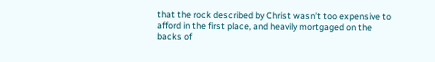that the rock described by Christ wasn't too expensive to afford in the first place, and heavily mortgaged on the backs of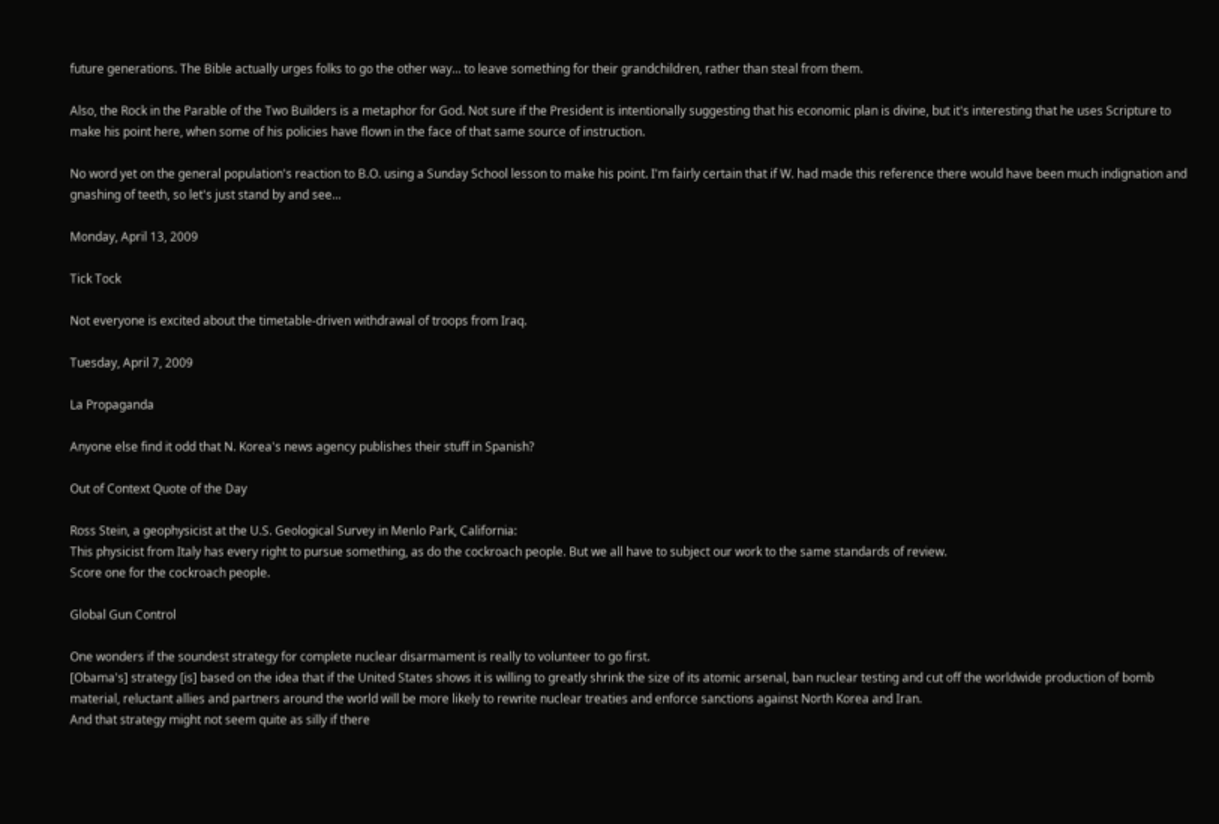future generations. The Bible actually urges folks to go the other way... to leave something for their grandchildren, rather than steal from them.

Also, the Rock in the Parable of the Two Builders is a metaphor for God. Not sure if the President is intentionally suggesting that his economic plan is divine, but it's interesting that he uses Scripture to make his point here, when some of his policies have flown in the face of that same source of instruction.

No word yet on the general population's reaction to B.O. using a Sunday School lesson to make his point. I'm fairly certain that if W. had made this reference there would have been much indignation and gnashing of teeth, so let's just stand by and see...

Monday, April 13, 2009

Tick Tock

Not everyone is excited about the timetable-driven withdrawal of troops from Iraq.

Tuesday, April 7, 2009

La Propaganda

Anyone else find it odd that N. Korea's news agency publishes their stuff in Spanish?

Out of Context Quote of the Day

Ross Stein, a geophysicist at the U.S. Geological Survey in Menlo Park, California:
This physicist from Italy has every right to pursue something, as do the cockroach people. But we all have to subject our work to the same standards of review.
Score one for the cockroach people.

Global Gun Control

One wonders if the soundest strategy for complete nuclear disarmament is really to volunteer to go first.
[Obama's] strategy [is] based on the idea that if the United States shows it is willing to greatly shrink the size of its atomic arsenal, ban nuclear testing and cut off the worldwide production of bomb material, reluctant allies and partners around the world will be more likely to rewrite nuclear treaties and enforce sanctions against North Korea and Iran.
And that strategy might not seem quite as silly if there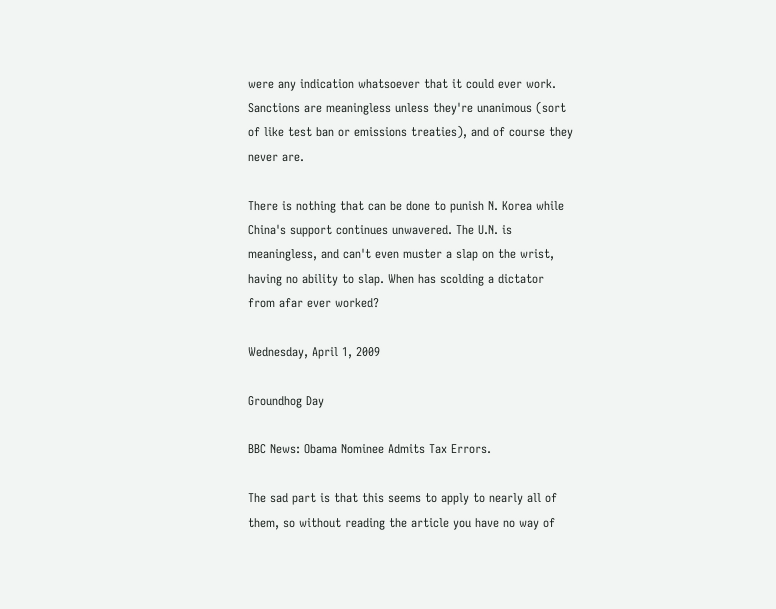were any indication whatsoever that it could ever work. Sanctions are meaningless unless they're unanimous (sort of like test ban or emissions treaties), and of course they never are.

There is nothing that can be done to punish N. Korea while China's support continues unwavered. The U.N. is meaningless, and can't even muster a slap on the wrist, having no ability to slap. When has scolding a dictator from afar ever worked?

Wednesday, April 1, 2009

Groundhog Day

BBC News: Obama Nominee Admits Tax Errors.

The sad part is that this seems to apply to nearly all of them, so without reading the article you have no way of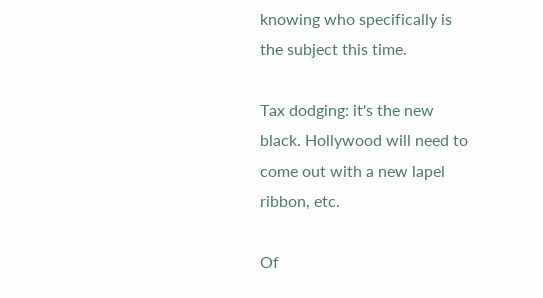knowing who specifically is the subject this time.

Tax dodging: it's the new black. Hollywood will need to come out with a new lapel ribbon, etc.

Of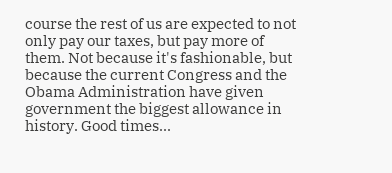course the rest of us are expected to not only pay our taxes, but pay more of them. Not because it's fashionable, but because the current Congress and the Obama Administration have given government the biggest allowance in history. Good times...